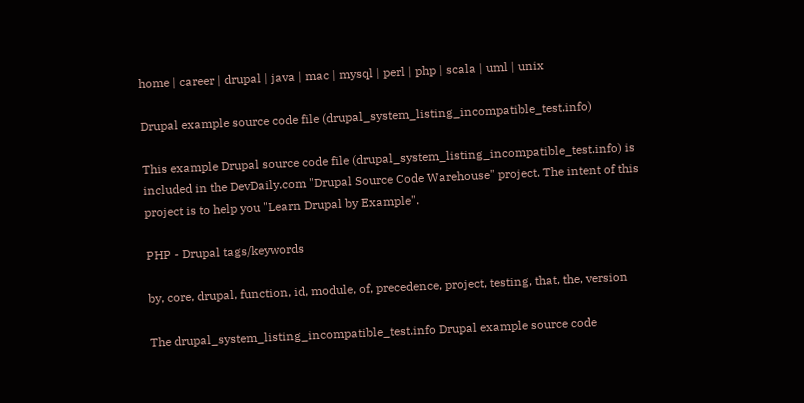home | career | drupal | java | mac | mysql | perl | php | scala | uml | unix

Drupal example source code file (drupal_system_listing_incompatible_test.info)

This example Drupal source code file (drupal_system_listing_incompatible_test.info) is included in the DevDaily.com "Drupal Source Code Warehouse" project. The intent of this project is to help you "Learn Drupal by Example".

PHP - Drupal tags/keywords

by, core, drupal, function, id, module, of, precedence, project, testing, that, the, version

The drupal_system_listing_incompatible_test.info Drupal example source code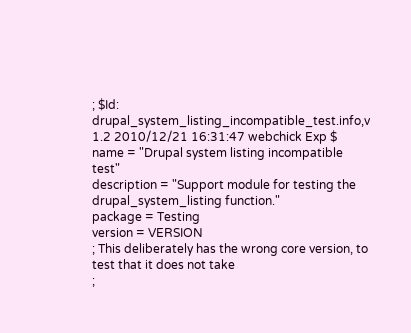; $Id: drupal_system_listing_incompatible_test.info,v 1.2 2010/12/21 16:31:47 webchick Exp $
name = "Drupal system listing incompatible test"
description = "Support module for testing the drupal_system_listing function."
package = Testing
version = VERSION
; This deliberately has the wrong core version, to test that it does not take
;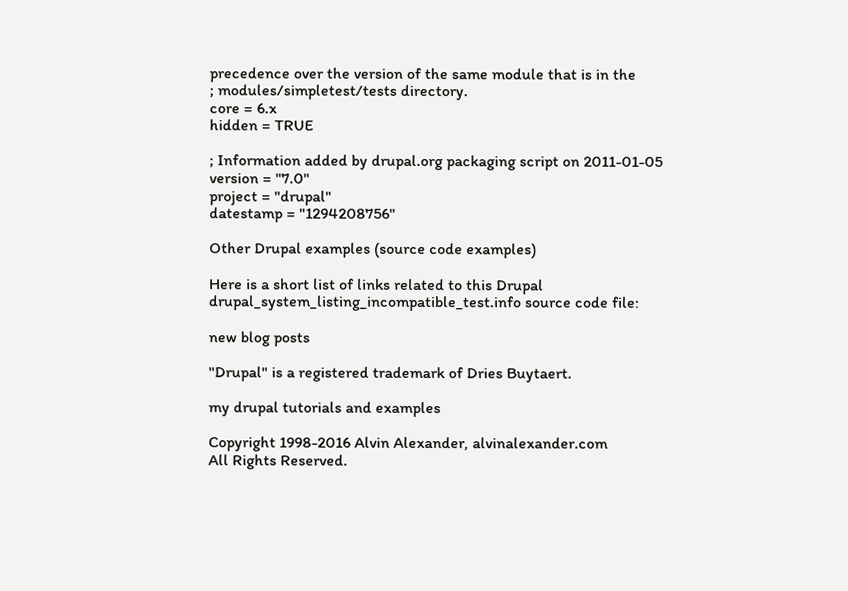precedence over the version of the same module that is in the
; modules/simpletest/tests directory.
core = 6.x
hidden = TRUE

; Information added by drupal.org packaging script on 2011-01-05
version = "7.0"
project = "drupal"
datestamp = "1294208756"

Other Drupal examples (source code examples)

Here is a short list of links related to this Drupal drupal_system_listing_incompatible_test.info source code file:

new blog posts

"Drupal" is a registered trademark of Dries Buytaert.

my drupal tutorials and examples

Copyright 1998-2016 Alvin Alexander, alvinalexander.com
All Rights Reserved.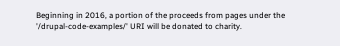Beginning in 2016, a portion of the proceeds from pages under the '/drupal-code-examples/' URI will be donated to charity.